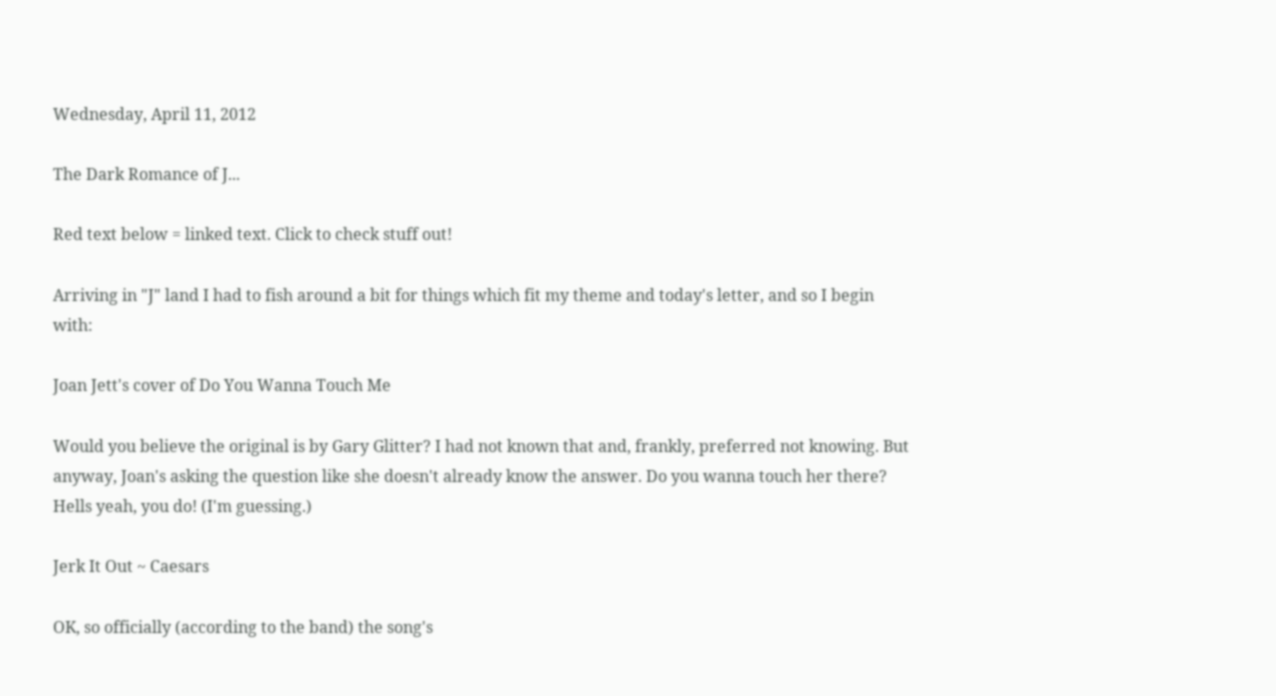Wednesday, April 11, 2012

The Dark Romance of J...

Red text below = linked text. Click to check stuff out!

Arriving in "J" land I had to fish around a bit for things which fit my theme and today's letter, and so I begin with:

Joan Jett's cover of Do You Wanna Touch Me

Would you believe the original is by Gary Glitter? I had not known that and, frankly, preferred not knowing. But anyway, Joan's asking the question like she doesn't already know the answer. Do you wanna touch her there? Hells yeah, you do! (I'm guessing.)

Jerk It Out ~ Caesars

OK, so officially (according to the band) the song's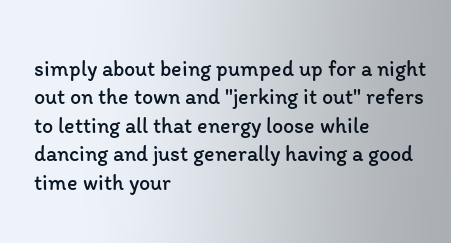simply about being pumped up for a night out on the town and "jerking it out" refers to letting all that energy loose while dancing and just generally having a good time with your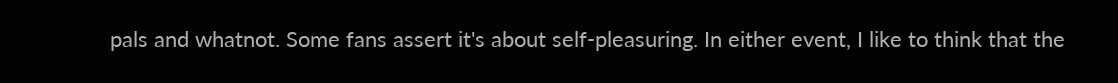pals and whatnot. Some fans assert it's about self-pleasuring. In either event, I like to think that the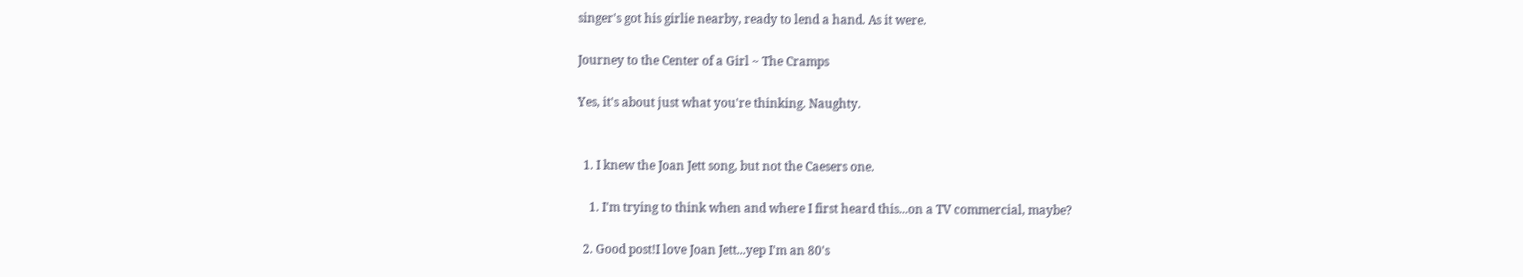singer's got his girlie nearby, ready to lend a hand. As it were.

Journey to the Center of a Girl ~ The Cramps

Yes, it's about just what you're thinking. Naughty.


  1. I knew the Joan Jett song, but not the Caesers one.

    1. I'm trying to think when and where I first heard this...on a TV commercial, maybe?

  2. Good post!I love Joan Jett...yep I'm an 80's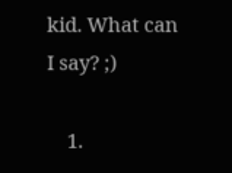kid. What can I say? ;)

    1.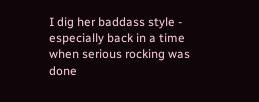I dig her baddass style - especially back in a time when serious rocking was done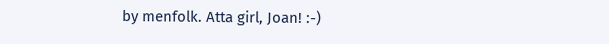by menfolk. Atta girl, Joan! :-)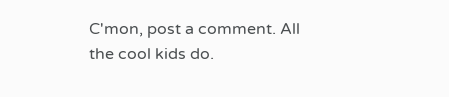C'mon, post a comment. All the cool kids do.